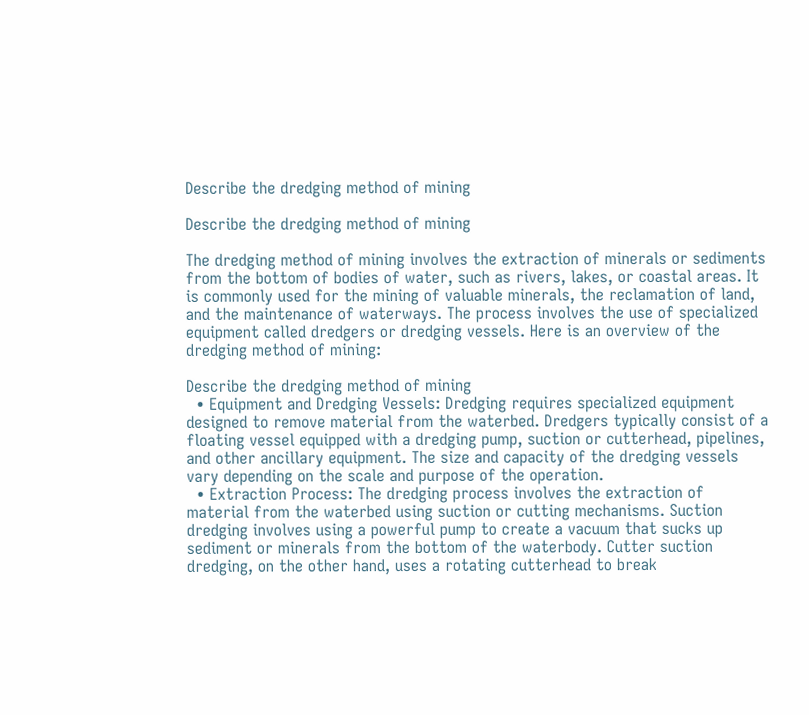Describe the dredging method of mining

Describe the dredging method of mining

The dredging method of mining involves the extraction of minerals or sediments from the bottom of bodies of water, such as rivers, lakes, or coastal areas. It is commonly used for the mining of valuable minerals, the reclamation of land, and the maintenance of waterways. The process involves the use of specialized equipment called dredgers or dredging vessels. Here is an overview of the dredging method of mining:

Describe the dredging method of mining
  • Equipment and Dredging Vessels: Dredging requires specialized equipment designed to remove material from the waterbed. Dredgers typically consist of a floating vessel equipped with a dredging pump, suction or cutterhead, pipelines, and other ancillary equipment. The size and capacity of the dredging vessels vary depending on the scale and purpose of the operation.
  • Extraction Process: The dredging process involves the extraction of material from the waterbed using suction or cutting mechanisms. Suction dredging involves using a powerful pump to create a vacuum that sucks up sediment or minerals from the bottom of the waterbody. Cutter suction dredging, on the other hand, uses a rotating cutterhead to break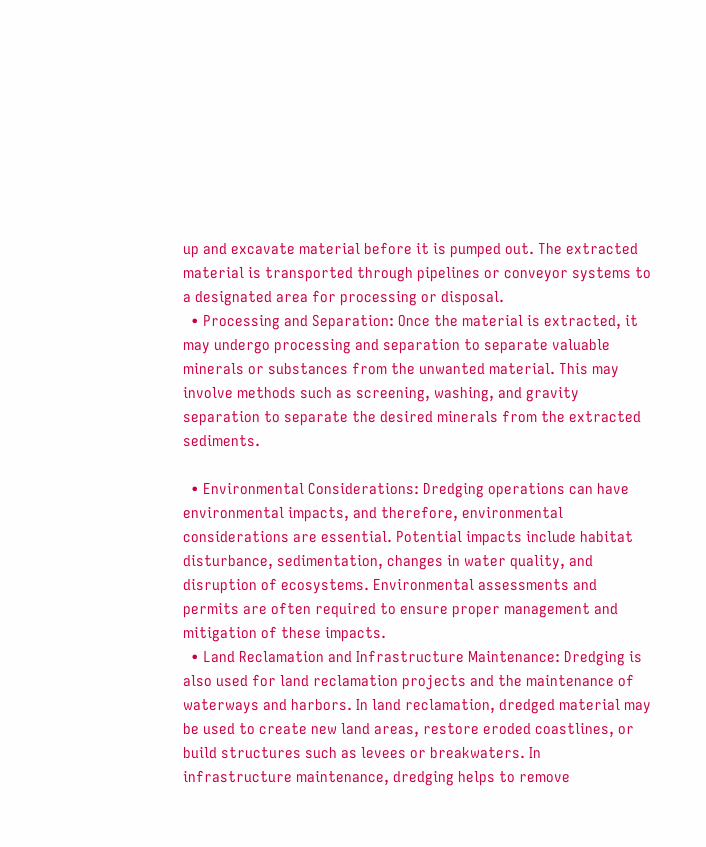up and excavate material before it is pumped out. The extracted material is transported through pipelines or conveyor systems to a designated area for processing or disposal.
  • Processing and Separation: Once the material is extracted, it may undergo processing and separation to separate valuable minerals or substances from the unwanted material. This may involve methods such as screening, washing, and gravity separation to separate the desired minerals from the extracted sediments.

  • Environmental Considerations: Dredging operations can have environmental impacts, and therefore, environmental considerations are essential. Potential impacts include habitat disturbance, sedimentation, changes in water quality, and disruption of ecosystems. Environmental assessments and permits are often required to ensure proper management and mitigation of these impacts.
  • Land Reclamation and Infrastructure Maintenance: Dredging is also used for land reclamation projects and the maintenance of waterways and harbors. In land reclamation, dredged material may be used to create new land areas, restore eroded coastlines, or build structures such as levees or breakwaters. In infrastructure maintenance, dredging helps to remove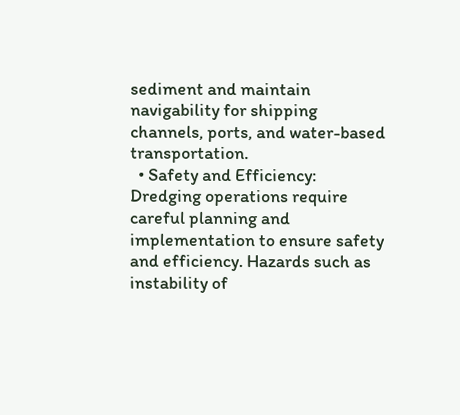sediment and maintain navigability for shipping channels, ports, and water-based transportation.
  • Safety and Efficiency: Dredging operations require careful planning and implementation to ensure safety and efficiency. Hazards such as instability of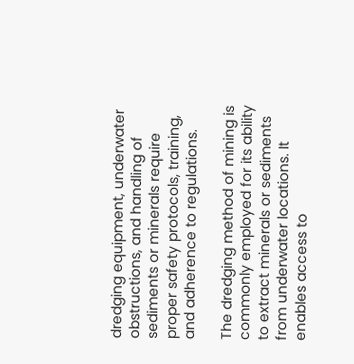dredging equipment, underwater obstructions, and handling of sediments or minerals require proper safety protocols, training, and adherence to regulations.

The dredging method of mining is commonly employed for its ability to extract minerals or sediments from underwater locations. It enables access to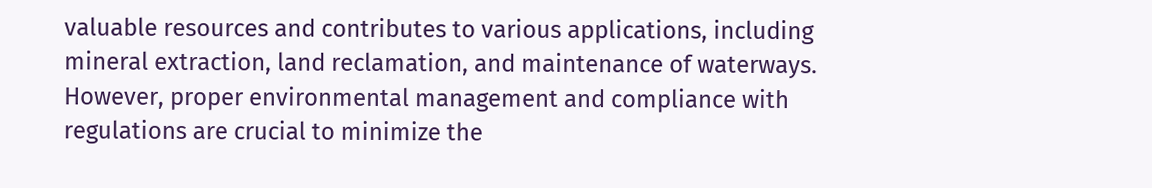valuable resources and contributes to various applications, including mineral extraction, land reclamation, and maintenance of waterways. However, proper environmental management and compliance with regulations are crucial to minimize the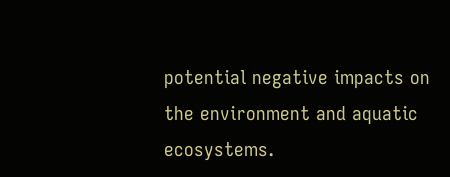potential negative impacts on the environment and aquatic ecosystems.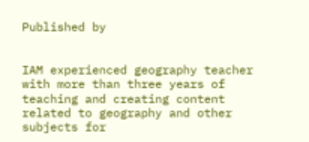Published by


IAM experienced geography teacher with more than three years of teaching and creating content related to geography and other subjects for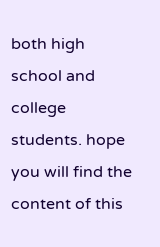both high school and college students. hope you will find the content of this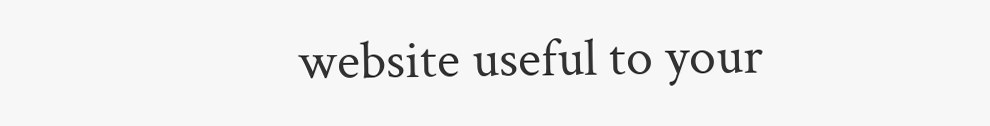website useful to your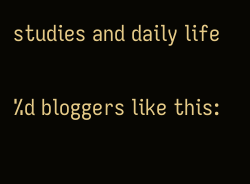studies and daily life

%d bloggers like this: